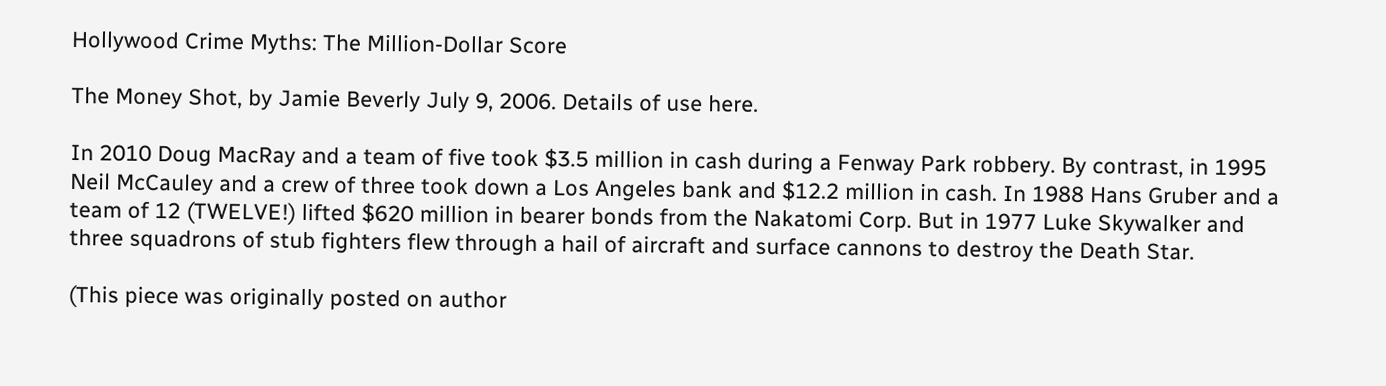Hollywood Crime Myths: The Million-Dollar Score

The Money Shot, by Jamie Beverly July 9, 2006. Details of use here.

In 2010 Doug MacRay and a team of five took $3.5 million in cash during a Fenway Park robbery. By contrast, in 1995 Neil McCauley and a crew of three took down a Los Angeles bank and $12.2 million in cash. In 1988 Hans Gruber and a team of 12 (TWELVE!) lifted $620 million in bearer bonds from the Nakatomi Corp. But in 1977 Luke Skywalker and three squadrons of stub fighters flew through a hail of aircraft and surface cannons to destroy the Death Star.

(This piece was originally posted on author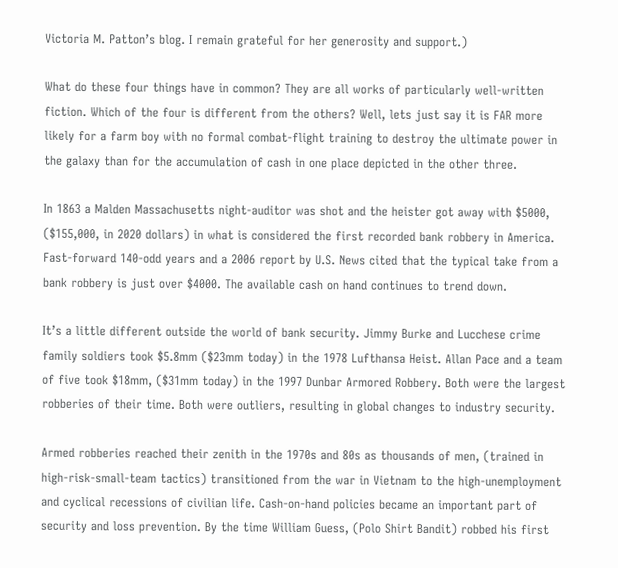Victoria M. Patton’s blog. I remain grateful for her generosity and support.)

What do these four things have in common? They are all works of particularly well-written fiction. Which of the four is different from the others? Well, lets just say it is FAR more likely for a farm boy with no formal combat-flight training to destroy the ultimate power in the galaxy than for the accumulation of cash in one place depicted in the other three.

In 1863 a Malden Massachusetts night-auditor was shot and the heister got away with $5000, ($155,000, in 2020 dollars) in what is considered the first recorded bank robbery in America. Fast-forward 140-odd years and a 2006 report by U.S. News cited that the typical take from a bank robbery is just over $4000. The available cash on hand continues to trend down.

It’s a little different outside the world of bank security. Jimmy Burke and Lucchese crime family soldiers took $5.8mm ($23mm today) in the 1978 Lufthansa Heist. Allan Pace and a team of five took $18mm, ($31mm today) in the 1997 Dunbar Armored Robbery. Both were the largest robberies of their time. Both were outliers, resulting in global changes to industry security.

Armed robberies reached their zenith in the 1970s and 80s as thousands of men, (trained in high-risk-small-team tactics) transitioned from the war in Vietnam to the high-unemployment and cyclical recessions of civilian life. Cash-on-hand policies became an important part of security and loss prevention. By the time William Guess, (Polo Shirt Bandit) robbed his first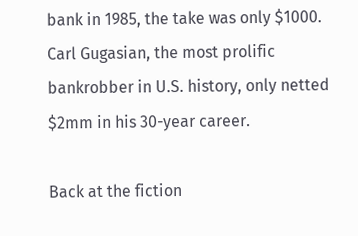bank in 1985, the take was only $1000. Carl Gugasian, the most prolific bankrobber in U.S. history, only netted $2mm in his 30-year career.

Back at the fiction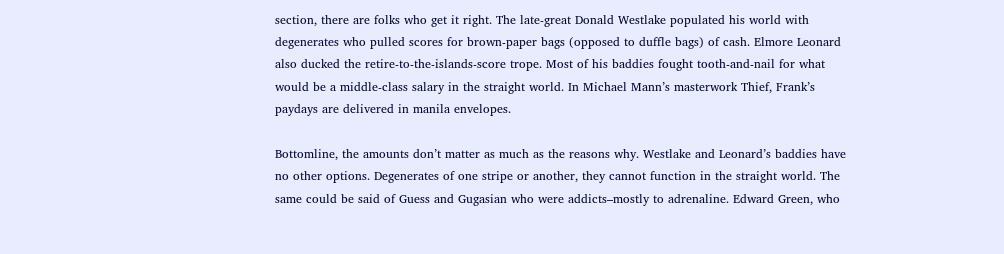section, there are folks who get it right. The late-great Donald Westlake populated his world with degenerates who pulled scores for brown-paper bags (opposed to duffle bags) of cash. Elmore Leonard also ducked the retire-to-the-islands-score trope. Most of his baddies fought tooth-and-nail for what would be a middle-class salary in the straight world. In Michael Mann’s masterwork Thief, Frank’s paydays are delivered in manila envelopes.

Bottomline, the amounts don’t matter as much as the reasons why. Westlake and Leonard’s baddies have no other options. Degenerates of one stripe or another, they cannot function in the straight world. The same could be said of Guess and Gugasian who were addicts–mostly to adrenaline. Edward Green, who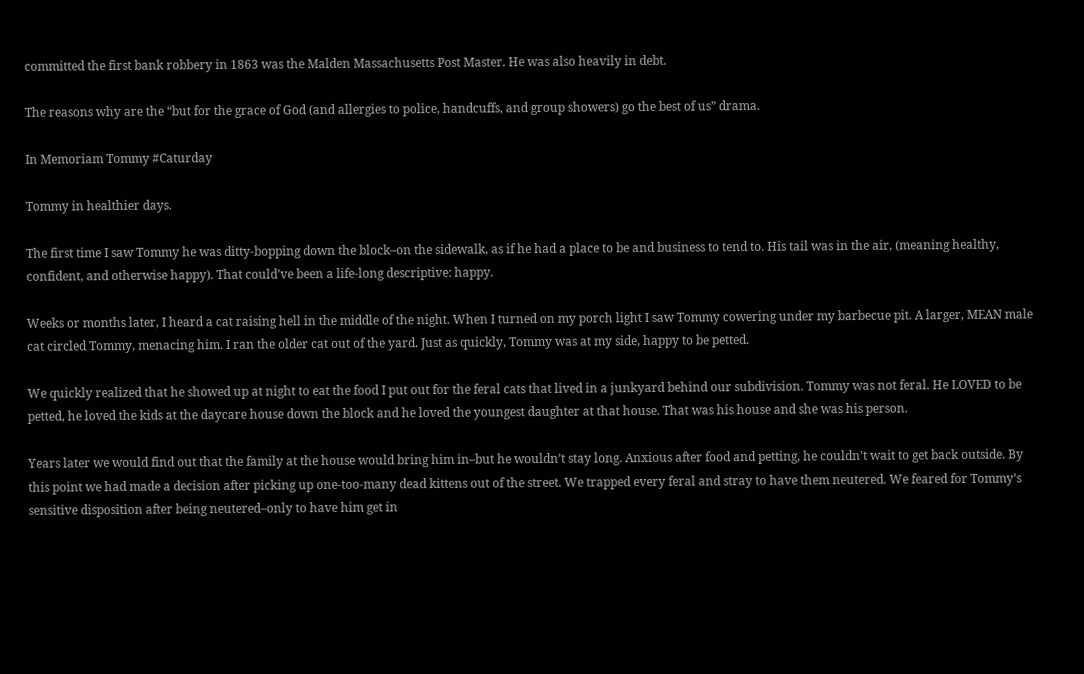committed the first bank robbery in 1863 was the Malden Massachusetts Post Master. He was also heavily in debt.

The reasons why are the “but for the grace of God (and allergies to police, handcuffs, and group showers) go the best of us” drama.

In Memoriam Tommy #Caturday

Tommy in healthier days.

The first time I saw Tommy he was ditty-bopping down the block–on the sidewalk, as if he had a place to be and business to tend to. His tail was in the air, (meaning healthy, confident, and otherwise happy). That could’ve been a life-long descriptive: happy.

Weeks or months later, I heard a cat raising hell in the middle of the night. When I turned on my porch light I saw Tommy cowering under my barbecue pit. A larger, MEAN male cat circled Tommy, menacing him. I ran the older cat out of the yard. Just as quickly, Tommy was at my side, happy to be petted.

We quickly realized that he showed up at night to eat the food I put out for the feral cats that lived in a junkyard behind our subdivision. Tommy was not feral. He LOVED to be petted, he loved the kids at the daycare house down the block and he loved the youngest daughter at that house. That was his house and she was his person.

Years later we would find out that the family at the house would bring him in–but he wouldn’t stay long. Anxious after food and petting, he couldn’t wait to get back outside. By this point we had made a decision after picking up one-too-many dead kittens out of the street. We trapped every feral and stray to have them neutered. We feared for Tommy’s sensitive disposition after being neutered–only to have him get in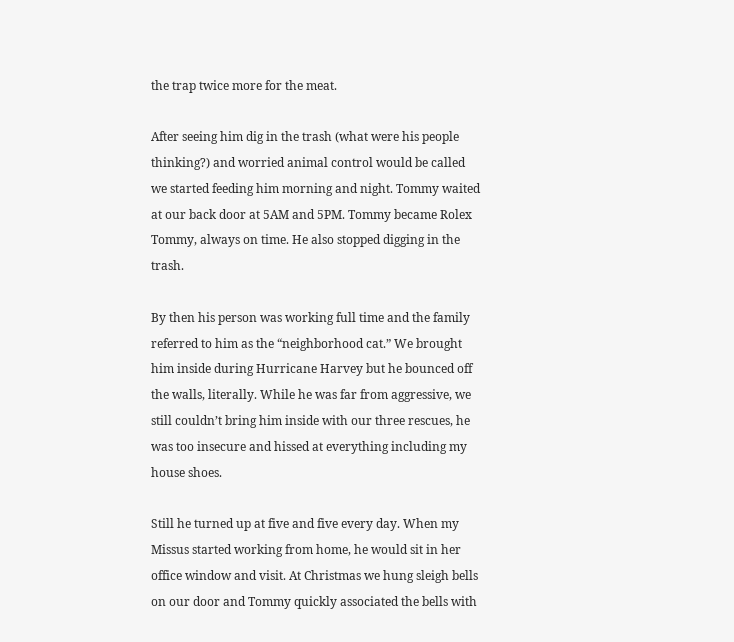the trap twice more for the meat.

After seeing him dig in the trash (what were his people thinking?) and worried animal control would be called we started feeding him morning and night. Tommy waited at our back door at 5AM and 5PM. Tommy became Rolex Tommy, always on time. He also stopped digging in the trash.

By then his person was working full time and the family referred to him as the “neighborhood cat.” We brought him inside during Hurricane Harvey but he bounced off the walls, literally. While he was far from aggressive, we still couldn’t bring him inside with our three rescues, he was too insecure and hissed at everything including my house shoes.

Still he turned up at five and five every day. When my Missus started working from home, he would sit in her office window and visit. At Christmas we hung sleigh bells on our door and Tommy quickly associated the bells with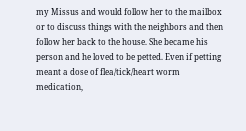my Missus and would follow her to the mailbox or to discuss things with the neighbors and then follow her back to the house. She became his person and he loved to be petted. Even if petting meant a dose of flea/tick/heart worm medication,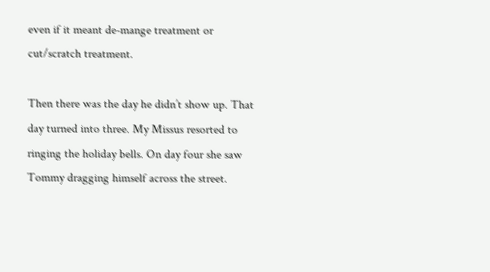even if it meant de-mange treatment or cut/scratch treatment.

Then there was the day he didn’t show up. That day turned into three. My Missus resorted to ringing the holiday bells. On day four she saw Tommy dragging himself across the street.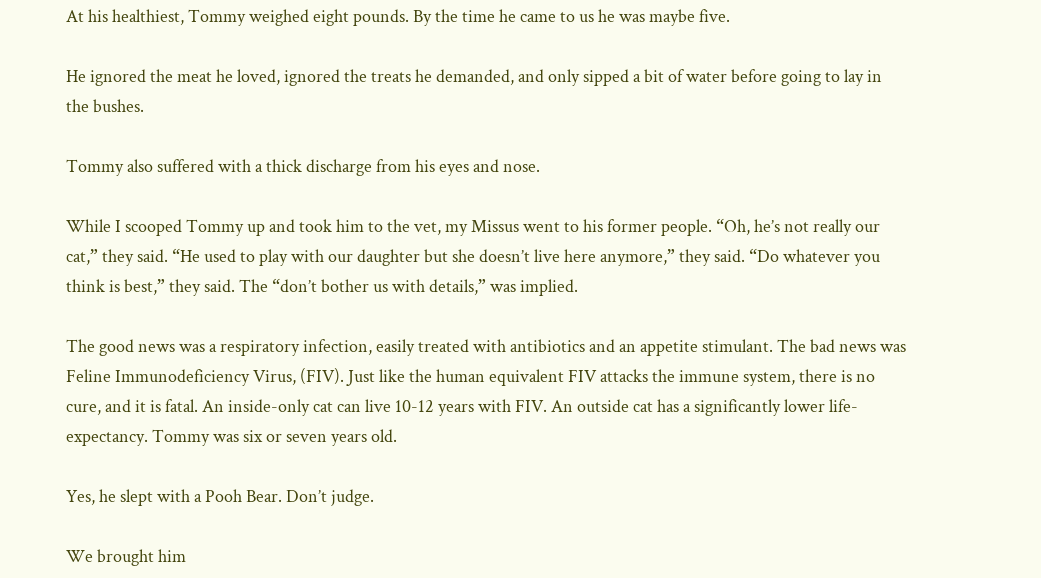At his healthiest, Tommy weighed eight pounds. By the time he came to us he was maybe five.

He ignored the meat he loved, ignored the treats he demanded, and only sipped a bit of water before going to lay in the bushes.

Tommy also suffered with a thick discharge from his eyes and nose.

While I scooped Tommy up and took him to the vet, my Missus went to his former people. “Oh, he’s not really our cat,” they said. “He used to play with our daughter but she doesn’t live here anymore,” they said. “Do whatever you think is best,” they said. The “don’t bother us with details,” was implied.

The good news was a respiratory infection, easily treated with antibiotics and an appetite stimulant. The bad news was Feline Immunodeficiency Virus, (FIV). Just like the human equivalent FIV attacks the immune system, there is no cure, and it is fatal. An inside-only cat can live 10-12 years with FIV. An outside cat has a significantly lower life-expectancy. Tommy was six or seven years old.

Yes, he slept with a Pooh Bear. Don’t judge.

We brought him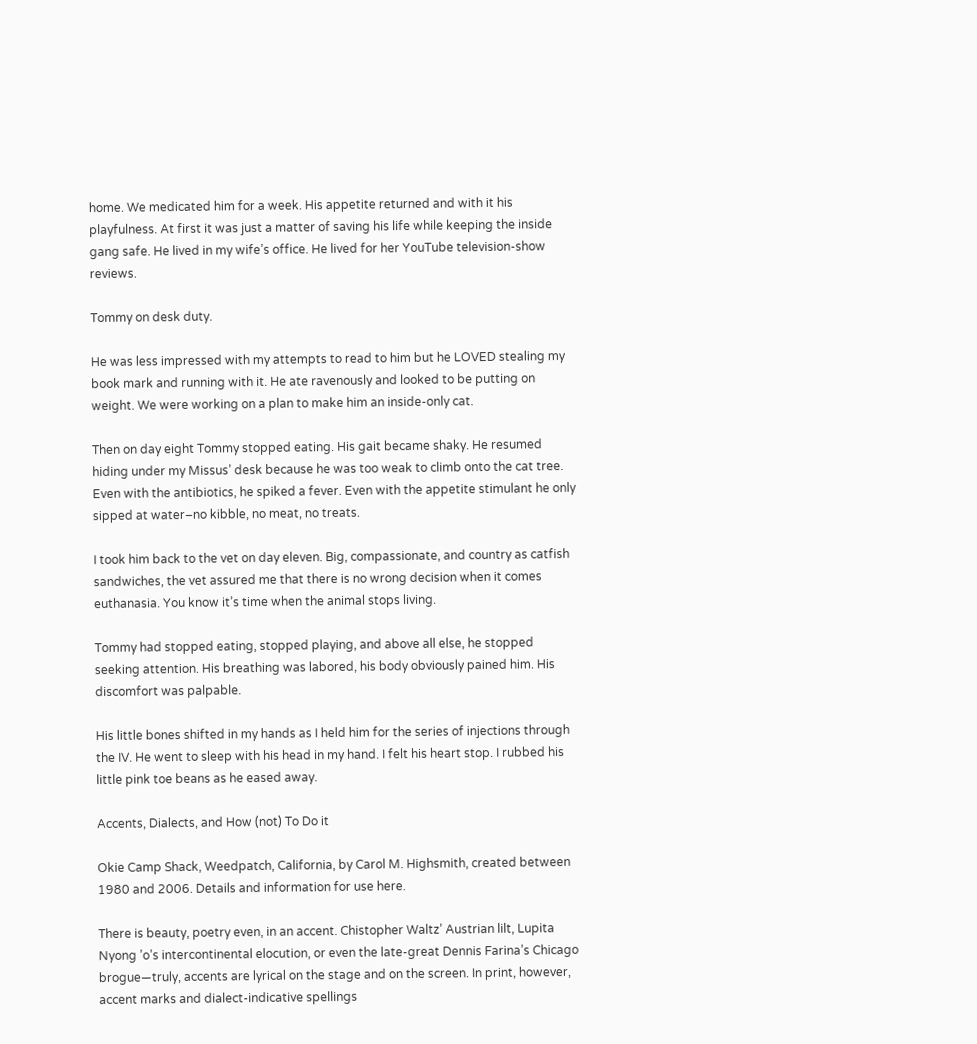home. We medicated him for a week. His appetite returned and with it his playfulness. At first it was just a matter of saving his life while keeping the inside gang safe. He lived in my wife’s office. He lived for her YouTube television-show reviews.

Tommy on desk duty.

He was less impressed with my attempts to read to him but he LOVED stealing my book mark and running with it. He ate ravenously and looked to be putting on weight. We were working on a plan to make him an inside-only cat.

Then on day eight Tommy stopped eating. His gait became shaky. He resumed hiding under my Missus’ desk because he was too weak to climb onto the cat tree. Even with the antibiotics, he spiked a fever. Even with the appetite stimulant he only sipped at water–no kibble, no meat, no treats.

I took him back to the vet on day eleven. Big, compassionate, and country as catfish sandwiches, the vet assured me that there is no wrong decision when it comes euthanasia. You know it’s time when the animal stops living.

Tommy had stopped eating, stopped playing, and above all else, he stopped seeking attention. His breathing was labored, his body obviously pained him. His discomfort was palpable.

His little bones shifted in my hands as I held him for the series of injections through the IV. He went to sleep with his head in my hand. I felt his heart stop. I rubbed his little pink toe beans as he eased away.

Accents, Dialects, and How (not) To Do it

Okie Camp Shack, Weedpatch, California, by Carol M. Highsmith, created between 1980 and 2006. Details and information for use here.

There is beauty, poetry even, in an accent. Chistopher Waltz’ Austrian lilt, Lupita Nyong ’o’s intercontinental elocution, or even the late-great Dennis Farina’s Chicago brogue—truly, accents are lyrical on the stage and on the screen. In print, however, accent marks and dialect-indicative spellings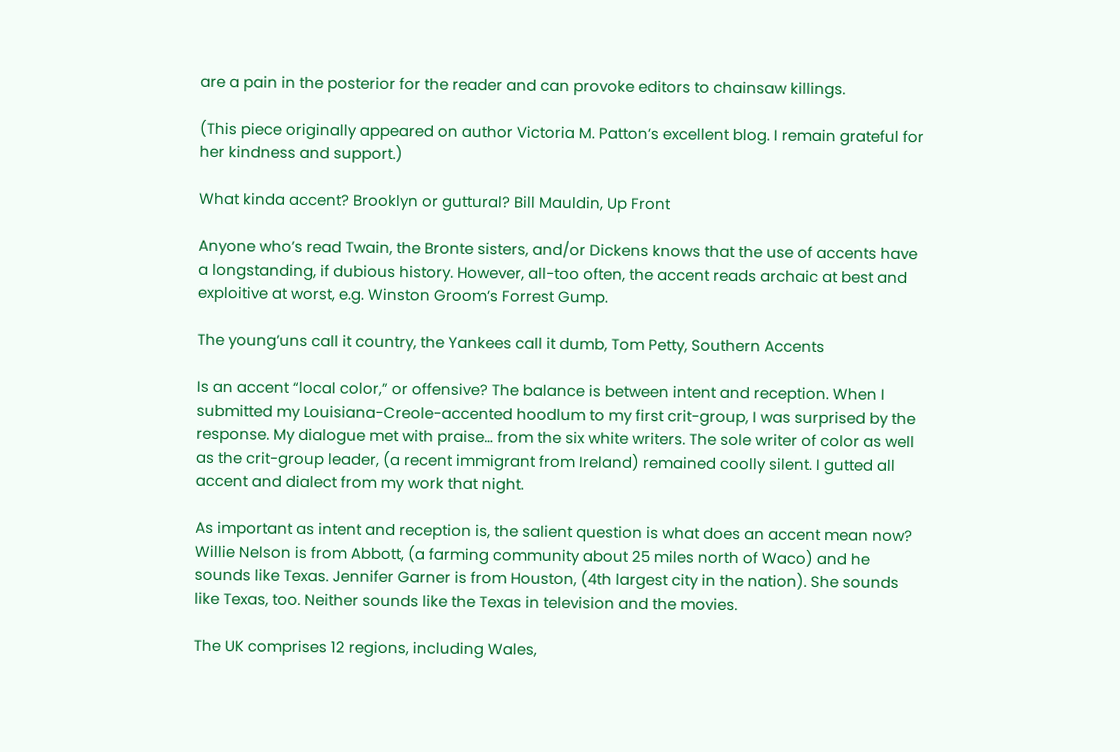are a pain in the posterior for the reader and can provoke editors to chainsaw killings.

(This piece originally appeared on author Victoria M. Patton’s excellent blog. I remain grateful for her kindness and support.)

What kinda accent? Brooklyn or guttural? Bill Mauldin, Up Front

Anyone who’s read Twain, the Bronte sisters, and/or Dickens knows that the use of accents have a longstanding, if dubious history. However, all-too often, the accent reads archaic at best and exploitive at worst, e.g. Winston Groom’s Forrest Gump.

The young’uns call it country, the Yankees call it dumb, Tom Petty, Southern Accents

Is an accent “local color,” or offensive? The balance is between intent and reception. When I submitted my Louisiana-Creole-accented hoodlum to my first crit-group, I was surprised by the response. My dialogue met with praise… from the six white writers. The sole writer of color as well as the crit-group leader, (a recent immigrant from Ireland) remained coolly silent. I gutted all accent and dialect from my work that night.

As important as intent and reception is, the salient question is what does an accent mean now? Willie Nelson is from Abbott, (a farming community about 25 miles north of Waco) and he sounds like Texas. Jennifer Garner is from Houston, (4th largest city in the nation). She sounds like Texas, too. Neither sounds like the Texas in television and the movies.

The UK comprises 12 regions, including Wales,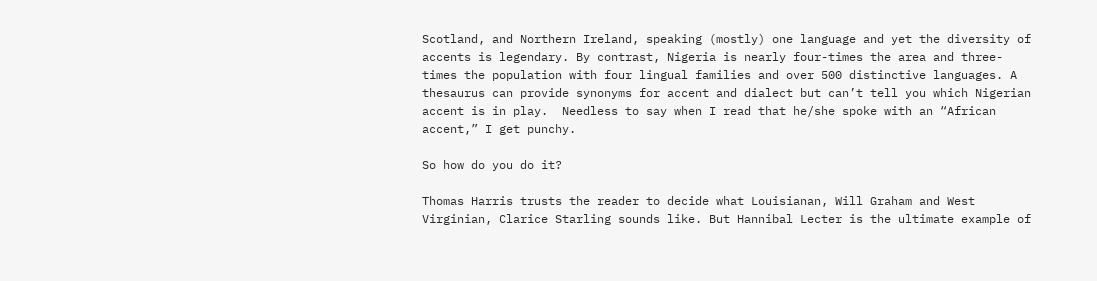Scotland, and Northern Ireland, speaking (mostly) one language and yet the diversity of accents is legendary. By contrast, Nigeria is nearly four-times the area and three-times the population with four lingual families and over 500 distinctive languages. A thesaurus can provide synonyms for accent and dialect but can’t tell you which Nigerian accent is in play.  Needless to say when I read that he/she spoke with an “African accent,” I get punchy.

So how do you do it?

Thomas Harris trusts the reader to decide what Louisianan, Will Graham and West Virginian, Clarice Starling sounds like. But Hannibal Lecter is the ultimate example of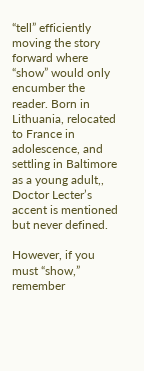“tell” efficiently moving the story forward where “show” would only encumber the reader. Born in Lithuania, relocated to France in adolescence, and settling in Baltimore as a young adult,, Doctor Lecter’s accent is mentioned but never defined.

However, if you must “show,” remember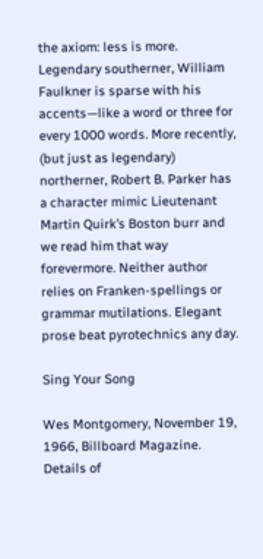the axiom: less is more. Legendary southerner, William Faulkner is sparse with his accents—like a word or three for every 1000 words. More recently, (but just as legendary) northerner, Robert B. Parker has a character mimic Lieutenant Martin Quirk’s Boston burr and we read him that way forevermore. Neither author relies on Franken-spellings or grammar mutilations. Elegant prose beat pyrotechnics any day.

Sing Your Song

Wes Montgomery, November 19, 1966, Billboard Magazine. Details of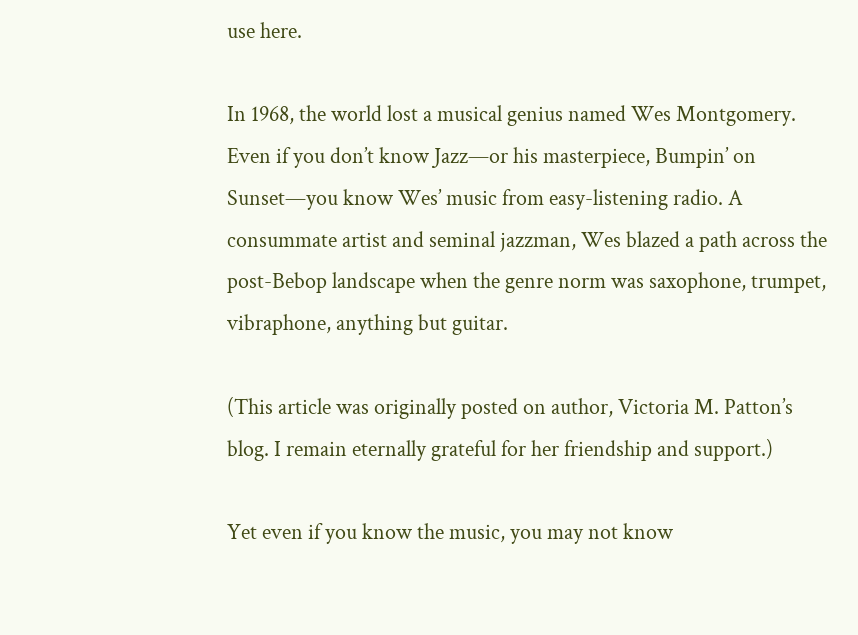use here.

In 1968, the world lost a musical genius named Wes Montgomery. Even if you don’t know Jazz—or his masterpiece, Bumpin’ on Sunset—you know Wes’ music from easy-listening radio. A consummate artist and seminal jazzman, Wes blazed a path across the post-Bebop landscape when the genre norm was saxophone, trumpet, vibraphone, anything but guitar.

(This article was originally posted on author, Victoria M. Patton’s blog. I remain eternally grateful for her friendship and support.)

Yet even if you know the music, you may not know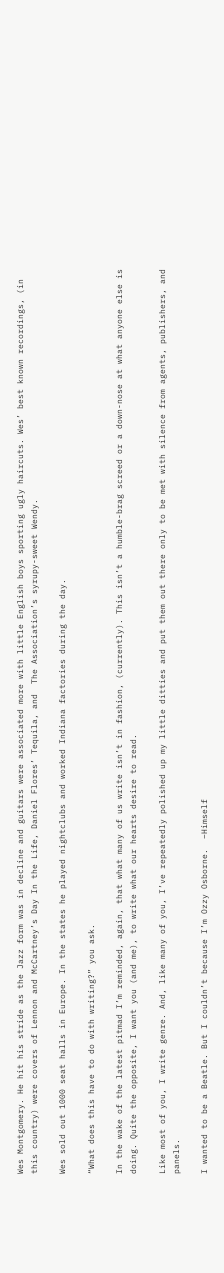Wes Montgomery. He hit his stride as the Jazz form was in decline and guitars were associated more with little English boys sporting ugly haircuts. Wes’ best known recordings, (in this country) were covers of Lennon and McCartney’s Day In the Life, Daniel Flores’ Tequila, and  The Association’s syrupy-sweet Wendy.

Wes sold out 1000 seat halls in Europe. In the states he played nightclubs and worked Indiana factories during the day.

“What does this have to do with writing?” you ask.

In the wake of the latest pitmad I’m reminded, again, that what many of us write isn’t in fashion, (currently). This isn’t a humble-brag screed or a down-nose at what anyone else is doing. Quite the opposite, I want you (and me), to write what our hearts desire to read.

Like most of you, I write genre. And, like many of you, I’ve repeatedly polished up my little ditties and put them out there only to be met with silence from agents, publishers, and panels.

I wanted to be a Beatle. But I couldn’t because I’m Ozzy Osborne.  –Himself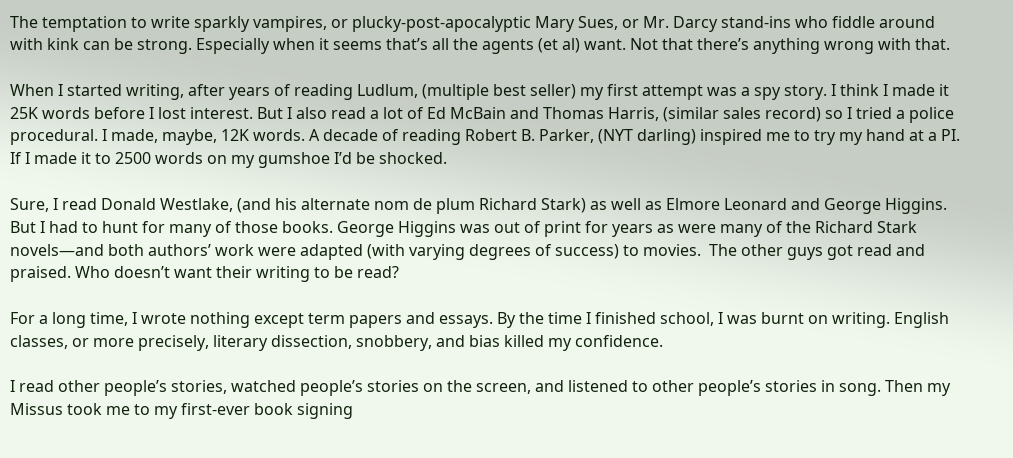The temptation to write sparkly vampires, or plucky-post-apocalyptic Mary Sues, or Mr. Darcy stand-ins who fiddle around with kink can be strong. Especially when it seems that’s all the agents (et al) want. Not that there’s anything wrong with that.

When I started writing, after years of reading Ludlum, (multiple best seller) my first attempt was a spy story. I think I made it 25K words before I lost interest. But I also read a lot of Ed McBain and Thomas Harris, (similar sales record) so I tried a police procedural. I made, maybe, 12K words. A decade of reading Robert B. Parker, (NYT darling) inspired me to try my hand at a PI. If I made it to 2500 words on my gumshoe I’d be shocked.

Sure, I read Donald Westlake, (and his alternate nom de plum Richard Stark) as well as Elmore Leonard and George Higgins. But I had to hunt for many of those books. George Higgins was out of print for years as were many of the Richard Stark novels—and both authors’ work were adapted (with varying degrees of success) to movies.  The other guys got read and praised. Who doesn’t want their writing to be read?

For a long time, I wrote nothing except term papers and essays. By the time I finished school, I was burnt on writing. English classes, or more precisely, literary dissection, snobbery, and bias killed my confidence.

I read other people’s stories, watched people’s stories on the screen, and listened to other people’s stories in song. Then my Missus took me to my first-ever book signing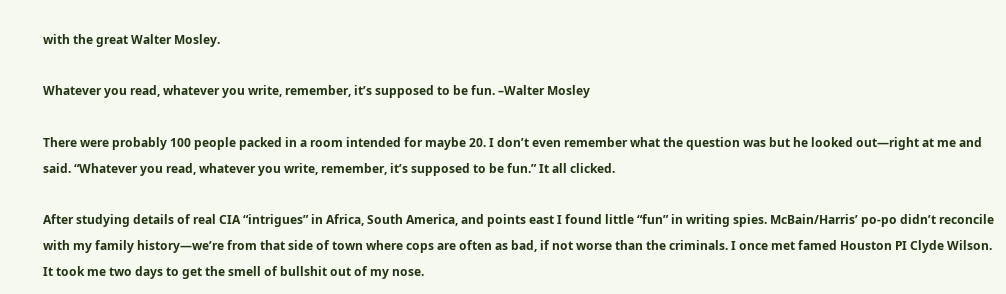with the great Walter Mosley.

Whatever you read, whatever you write, remember, it’s supposed to be fun. –Walter Mosley

There were probably 100 people packed in a room intended for maybe 20. I don’t even remember what the question was but he looked out—right at me and said. “Whatever you read, whatever you write, remember, it’s supposed to be fun.” It all clicked.

After studying details of real CIA “intrigues” in Africa, South America, and points east I found little “fun” in writing spies. McBain/Harris’ po-po didn’t reconcile with my family history—we’re from that side of town where cops are often as bad, if not worse than the criminals. I once met famed Houston PI Clyde Wilson. It took me two days to get the smell of bullshit out of my nose.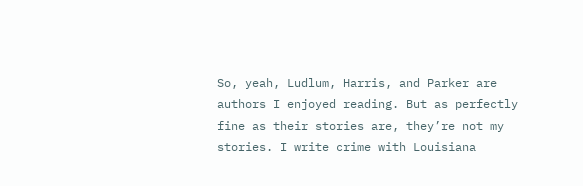So, yeah, Ludlum, Harris, and Parker are authors I enjoyed reading. But as perfectly fine as their stories are, they’re not my stories. I write crime with Louisiana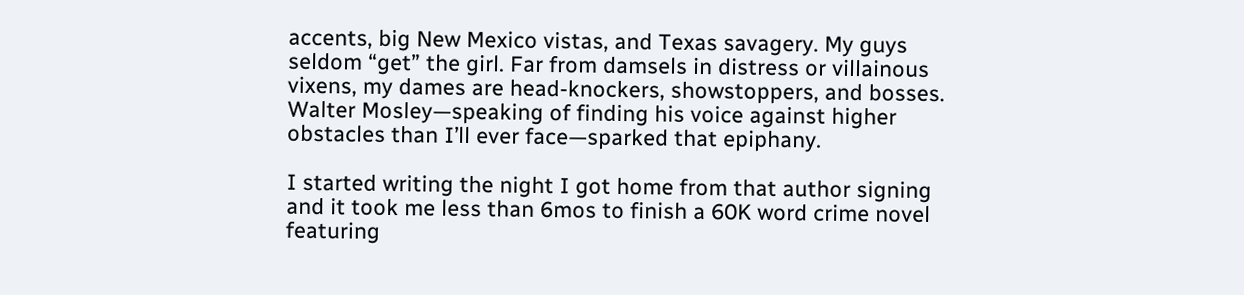accents, big New Mexico vistas, and Texas savagery. My guys seldom “get” the girl. Far from damsels in distress or villainous vixens, my dames are head-knockers, showstoppers, and bosses. Walter Mosley—speaking of finding his voice against higher obstacles than I’ll ever face—sparked that epiphany.

I started writing the night I got home from that author signing and it took me less than 6mos to finish a 60K word crime novel featuring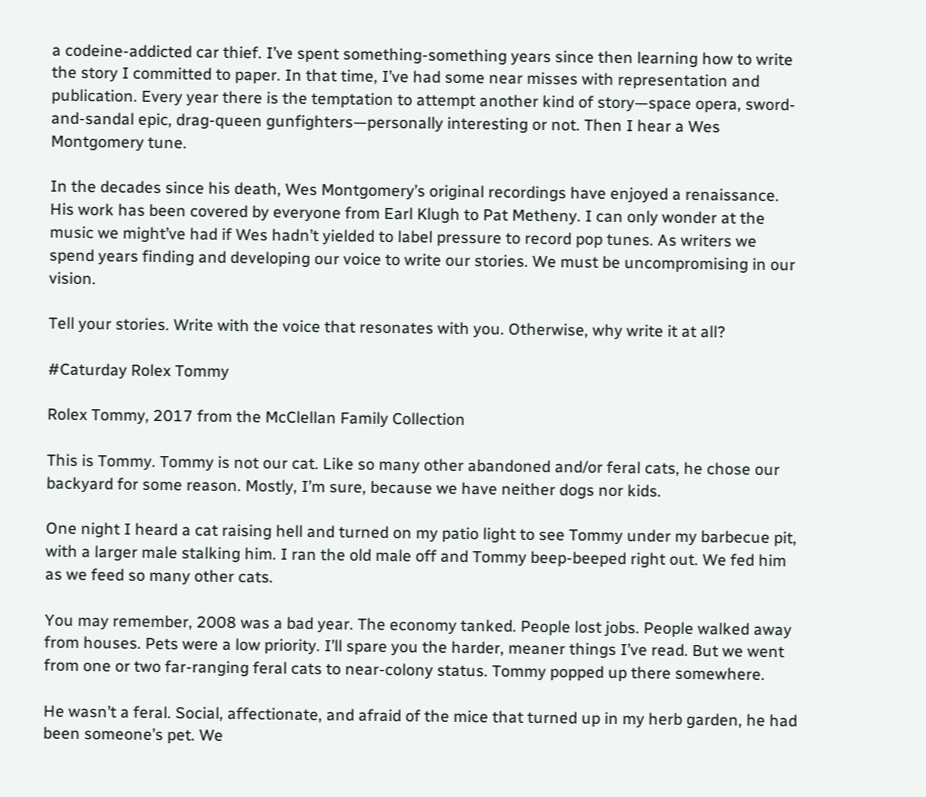a codeine-addicted car thief. I’ve spent something-something years since then learning how to write the story I committed to paper. In that time, I’ve had some near misses with representation and publication. Every year there is the temptation to attempt another kind of story—space opera, sword-and-sandal epic, drag-queen gunfighters—personally interesting or not. Then I hear a Wes Montgomery tune.

In the decades since his death, Wes Montgomery’s original recordings have enjoyed a renaissance. His work has been covered by everyone from Earl Klugh to Pat Metheny. I can only wonder at the music we might’ve had if Wes hadn’t yielded to label pressure to record pop tunes. As writers we spend years finding and developing our voice to write our stories. We must be uncompromising in our vision.

Tell your stories. Write with the voice that resonates with you. Otherwise, why write it at all?

#Caturday Rolex Tommy

Rolex Tommy, 2017 from the McClellan Family Collection

This is Tommy. Tommy is not our cat. Like so many other abandoned and/or feral cats, he chose our backyard for some reason. Mostly, I’m sure, because we have neither dogs nor kids.

One night I heard a cat raising hell and turned on my patio light to see Tommy under my barbecue pit, with a larger male stalking him. I ran the old male off and Tommy beep-beeped right out. We fed him as we feed so many other cats.

You may remember, 2008 was a bad year. The economy tanked. People lost jobs. People walked away from houses. Pets were a low priority. I’ll spare you the harder, meaner things I’ve read. But we went from one or two far-ranging feral cats to near-colony status. Tommy popped up there somewhere.

He wasn’t a feral. Social, affectionate, and afraid of the mice that turned up in my herb garden, he had been someone’s pet. We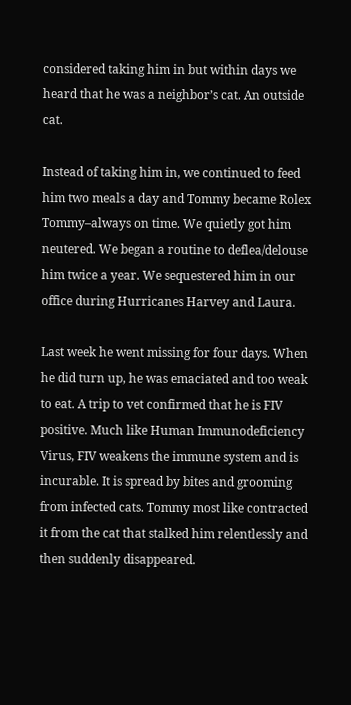considered taking him in but within days we heard that he was a neighbor’s cat. An outside cat.

Instead of taking him in, we continued to feed him two meals a day and Tommy became Rolex Tommy–always on time. We quietly got him neutered. We began a routine to deflea/delouse him twice a year. We sequestered him in our office during Hurricanes Harvey and Laura.

Last week he went missing for four days. When he did turn up, he was emaciated and too weak to eat. A trip to vet confirmed that he is FIV positive. Much like Human Immunodeficiency Virus, FIV weakens the immune system and is incurable. It is spread by bites and grooming from infected cats. Tommy most like contracted it from the cat that stalked him relentlessly and then suddenly disappeared.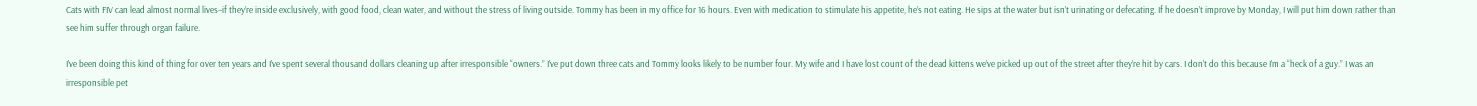Cats with FIV can lead almost normal lives–if they’re inside exclusively, with good food, clean water, and without the stress of living outside. Tommy has been in my office for 16 hours. Even with medication to stimulate his appetite, he’s not eating. He sips at the water but isn’t urinating or defecating. If he doesn’t improve by Monday, I will put him down rather than see him suffer through organ failure.

I’ve been doing this kind of thing for over ten years and I’ve spent several thousand dollars cleaning up after irresponsible “owners.” I’ve put down three cats and Tommy looks likely to be number four. My wife and I have lost count of the dead kittens we’ve picked up out of the street after they’re hit by cars. I don’t do this because I’m a “heck of a guy.” I was an irresponsible pet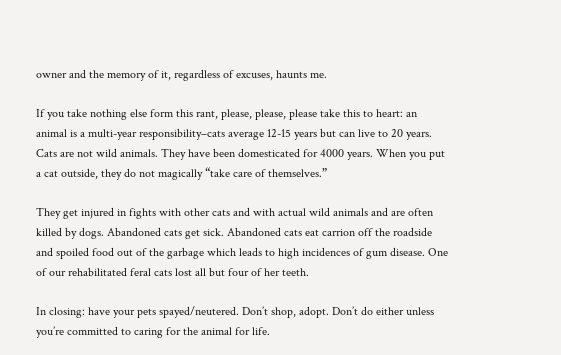owner and the memory of it, regardless of excuses, haunts me.

If you take nothing else form this rant, please, please, please take this to heart: an animal is a multi-year responsibility–cats average 12-15 years but can live to 20 years. Cats are not wild animals. They have been domesticated for 4000 years. When you put a cat outside, they do not magically “take care of themselves.”

They get injured in fights with other cats and with actual wild animals and are often killed by dogs. Abandoned cats get sick. Abandoned cats eat carrion off the roadside and spoiled food out of the garbage which leads to high incidences of gum disease. One of our rehabilitated feral cats lost all but four of her teeth.

In closing: have your pets spayed/neutered. Don’t shop, adopt. Don’t do either unless you’re committed to caring for the animal for life.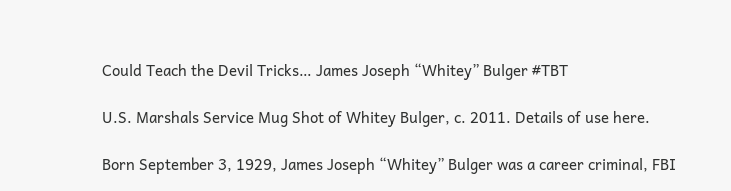Could Teach the Devil Tricks… James Joseph “Whitey” Bulger #TBT

U.S. Marshals Service Mug Shot of Whitey Bulger, c. 2011. Details of use here.

Born September 3, 1929, James Joseph “Whitey” Bulger was a career criminal, FBI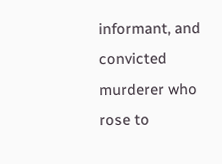informant, and convicted murderer who rose to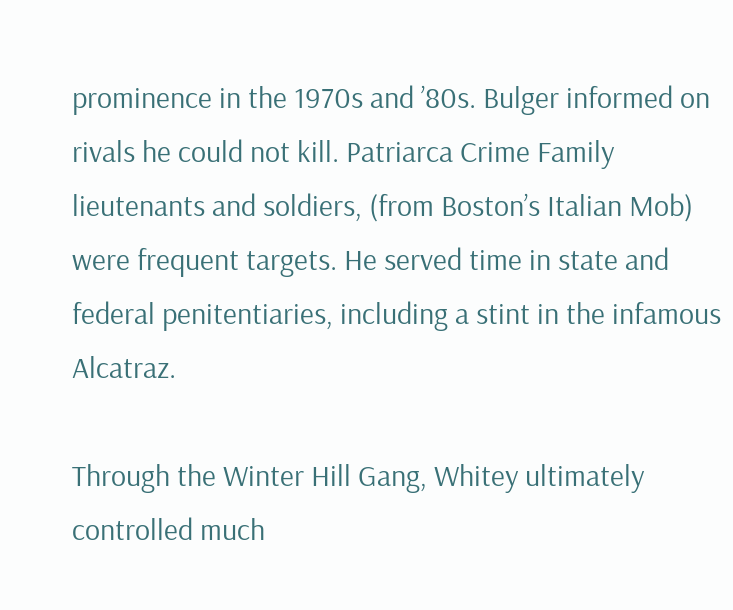prominence in the 1970s and ’80s. Bulger informed on rivals he could not kill. Patriarca Crime Family lieutenants and soldiers, (from Boston’s Italian Mob) were frequent targets. He served time in state and federal penitentiaries, including a stint in the infamous Alcatraz.

Through the Winter Hill Gang, Whitey ultimately controlled much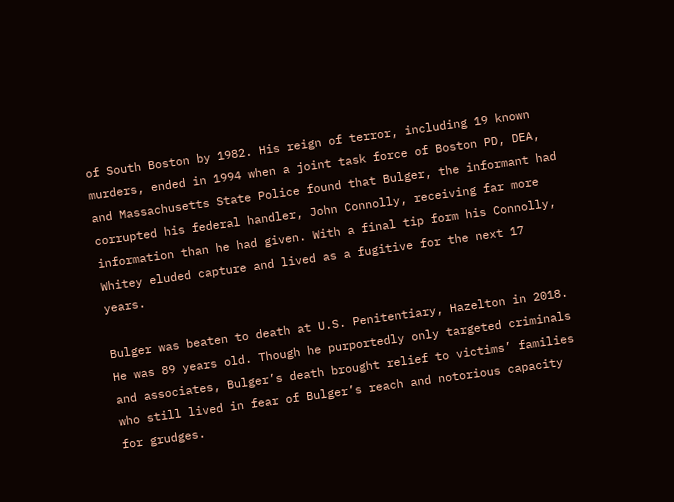of South Boston by 1982. His reign of terror, including 19 known murders, ended in 1994 when a joint task force of Boston PD, DEA, and Massachusetts State Police found that Bulger, the informant had corrupted his federal handler, John Connolly, receiving far more information than he had given. With a final tip form his Connolly, Whitey eluded capture and lived as a fugitive for the next 17 years.

Bulger was beaten to death at U.S. Penitentiary, Hazelton in 2018. He was 89 years old. Though he purportedly only targeted criminals and associates, Bulger’s death brought relief to victims’ families who still lived in fear of Bulger’s reach and notorious capacity for grudges.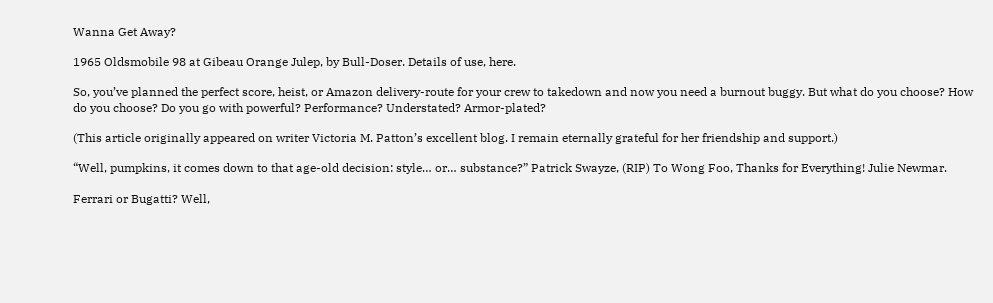Wanna Get Away?

1965 Oldsmobile 98 at Gibeau Orange Julep, by Bull-Doser. Details of use, here.

So, you’ve planned the perfect score, heist, or Amazon delivery-route for your crew to takedown and now you need a burnout buggy. But what do you choose? How do you choose? Do you go with powerful? Performance? Understated? Armor-plated?

(This article originally appeared on writer Victoria M. Patton’s excellent blog. I remain eternally grateful for her friendship and support.)

“Well, pumpkins, it comes down to that age-old decision: style… or… substance?” Patrick Swayze, (RIP) To Wong Foo, Thanks for Everything! Julie Newmar.

Ferrari or Bugatti? Well,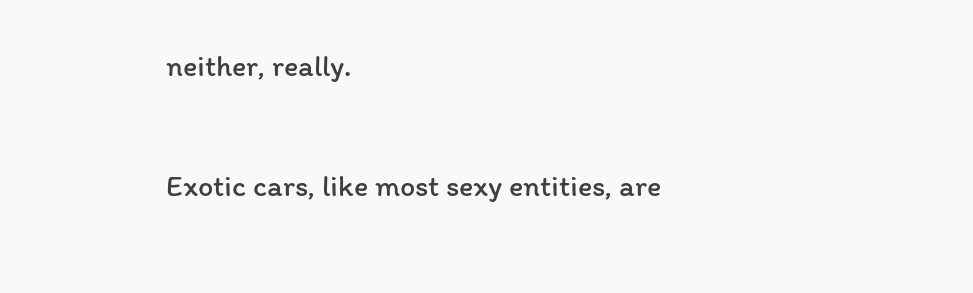neither, really.

Exotic cars, like most sexy entities, are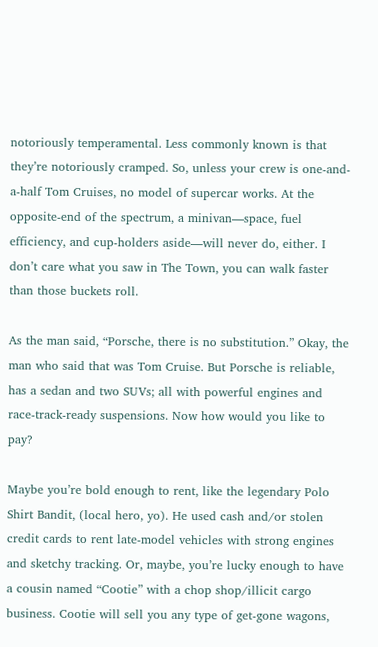notoriously temperamental. Less commonly known is that they’re notoriously cramped. So, unless your crew is one-and-a-half Tom Cruises, no model of supercar works. At the opposite-end of the spectrum, a minivan—space, fuel efficiency, and cup-holders aside—will never do, either. I don’t care what you saw in The Town, you can walk faster than those buckets roll.

As the man said, “Porsche, there is no substitution.” Okay, the man who said that was Tom Cruise. But Porsche is reliable, has a sedan and two SUVs; all with powerful engines and race-track-ready suspensions. Now how would you like to pay?

Maybe you’re bold enough to rent, like the legendary Polo Shirt Bandit, (local hero, yo). He used cash and/or stolen credit cards to rent late-model vehicles with strong engines and sketchy tracking. Or, maybe, you’re lucky enough to have a cousin named “Cootie” with a chop shop/illicit cargo business. Cootie will sell you any type of get-gone wagons,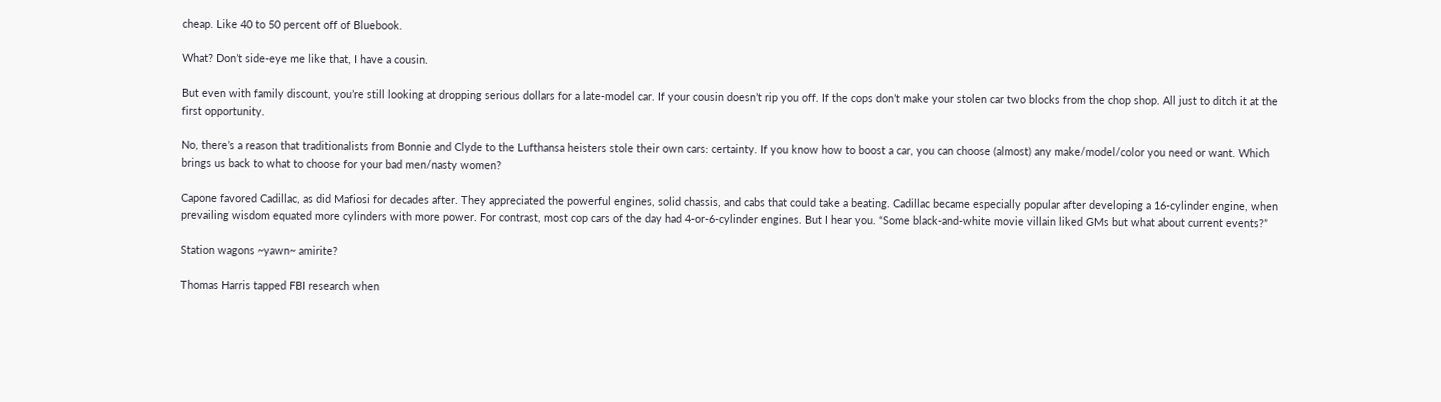cheap. Like 40 to 50 percent off of Bluebook.

What? Don’t side-eye me like that, I have a cousin.

But even with family discount, you’re still looking at dropping serious dollars for a late-model car. If your cousin doesn’t rip you off. If the cops don’t make your stolen car two blocks from the chop shop. All just to ditch it at the first opportunity.

No, there’s a reason that traditionalists from Bonnie and Clyde to the Lufthansa heisters stole their own cars: certainty. If you know how to boost a car, you can choose (almost) any make/model/color you need or want. Which brings us back to what to choose for your bad men/nasty women?

Capone favored Cadillac, as did Mafiosi for decades after. They appreciated the powerful engines, solid chassis, and cabs that could take a beating. Cadillac became especially popular after developing a 16-cylinder engine, when prevailing wisdom equated more cylinders with more power. For contrast, most cop cars of the day had 4-or-6-cylinder engines. But I hear you. “Some black-and-white movie villain liked GMs but what about current events?”

Station wagons ~yawn~ amirite?

Thomas Harris tapped FBI research when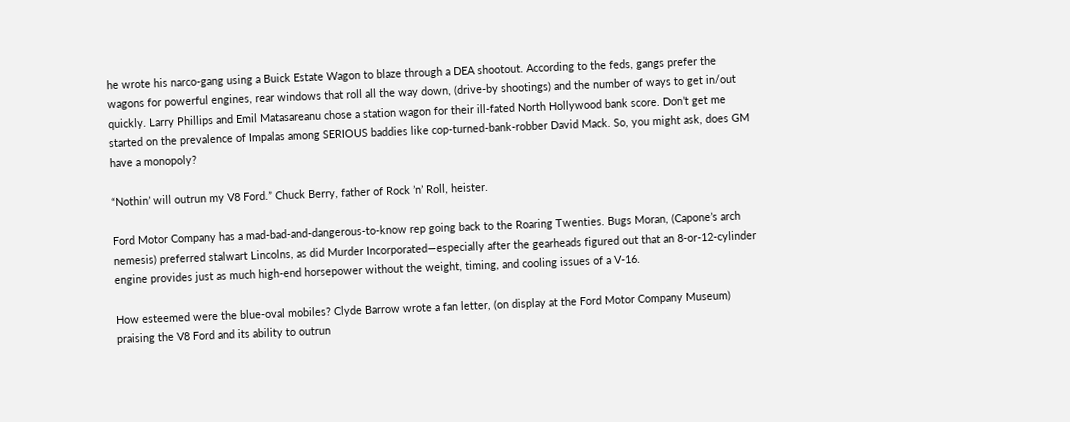he wrote his narco-gang using a Buick Estate Wagon to blaze through a DEA shootout. According to the feds, gangs prefer the wagons for powerful engines, rear windows that roll all the way down, (drive-by shootings) and the number of ways to get in/out quickly. Larry Phillips and Emil Matasareanu chose a station wagon for their ill-fated North Hollywood bank score. Don’t get me started on the prevalence of Impalas among SERIOUS baddies like cop-turned-bank-robber David Mack. So, you might ask, does GM have a monopoly?

“Nothin’ will outrun my V8 Ford.” Chuck Berry, father of Rock ’n’ Roll, heister.

Ford Motor Company has a mad-bad-and-dangerous-to-know rep going back to the Roaring Twenties. Bugs Moran, (Capone’s arch nemesis) preferred stalwart Lincolns, as did Murder Incorporated—especially after the gearheads figured out that an 8-or-12-cylinder engine provides just as much high-end horsepower without the weight, timing, and cooling issues of a V-16.

How esteemed were the blue-oval mobiles? Clyde Barrow wrote a fan letter, (on display at the Ford Motor Company Museum) praising the V8 Ford and its ability to outrun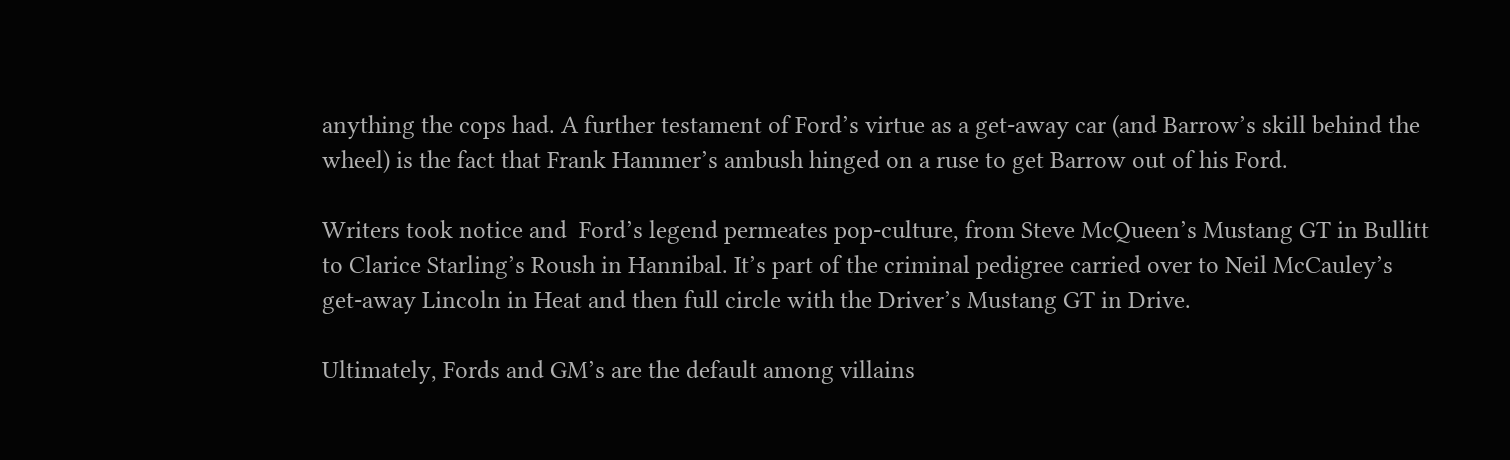anything the cops had. A further testament of Ford’s virtue as a get-away car (and Barrow’s skill behind the wheel) is the fact that Frank Hammer’s ambush hinged on a ruse to get Barrow out of his Ford.

Writers took notice and  Ford’s legend permeates pop-culture, from Steve McQueen’s Mustang GT in Bullitt to Clarice Starling’s Roush in Hannibal. It’s part of the criminal pedigree carried over to Neil McCauley’s get-away Lincoln in Heat and then full circle with the Driver’s Mustang GT in Drive.

Ultimately, Fords and GM’s are the default among villains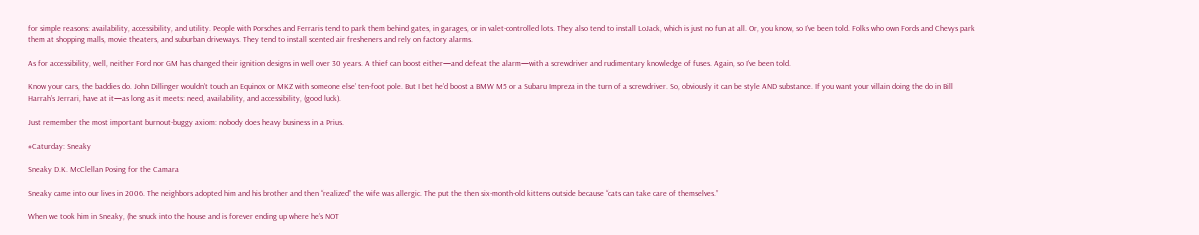for simple reasons: availability, accessibility, and utility. People with Porsches and Ferraris tend to park them behind gates, in garages, or in valet-controlled lots. They also tend to install LoJack, which is just no fun at all. Or, you know, so I’ve been told. Folks who own Fords and Chevys park them at shopping malls, movie theaters, and suburban driveways. They tend to install scented air fresheners and rely on factory alarms.

As for accessibility, well, neither Ford nor GM has changed their ignition designs in well over 30 years. A thief can boost either—and defeat the alarm—with a screwdriver and rudimentary knowledge of fuses. Again, so I’ve been told.

Know your cars, the baddies do. John Dillinger wouldn’t touch an Equinox or MKZ with someone else’ ten-foot pole. But I bet he’d boost a BMW M5 or a Subaru Impreza in the turn of a screwdriver. So, obviously it can be style AND substance. If you want your villain doing the do in Bill Harrah’s Jerrari, have at it—as long as it meets: need, availability, and accessibility, (good luck).

Just remember the most important burnout-buggy axiom: nobody does heavy business in a Prius.

#Caturday: Sneaky

Sneaky D.K. McClellan Posing for the Camara

Sneaky came into our lives in 2006. The neighbors adopted him and his brother and then “realized” the wife was allergic. The put the then six-month-old kittens outside because “cats can take care of themselves.”

When we took him in Sneaky, (he snuck into the house and is forever ending up where he’s NOT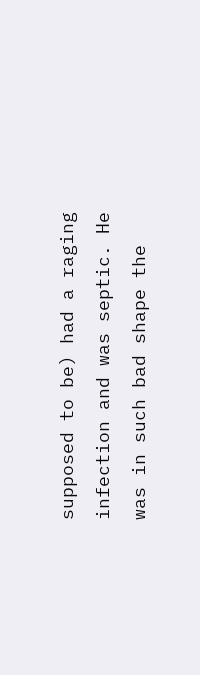supposed to be) had a raging infection and was septic. He was in such bad shape the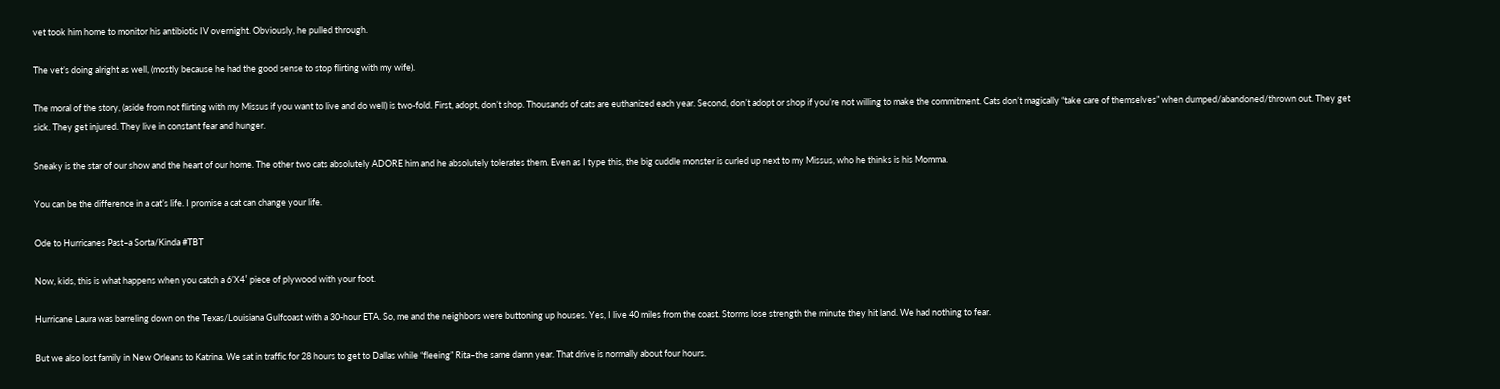vet took him home to monitor his antibiotic IV overnight. Obviously, he pulled through.

The vet’s doing alright as well, (mostly because he had the good sense to stop flirting with my wife).

The moral of the story, (aside from not flirting with my Missus if you want to live and do well) is two-fold. First, adopt, don’t shop. Thousands of cats are euthanized each year. Second, don’t adopt or shop if you’re not willing to make the commitment. Cats don’t magically “take care of themselves” when dumped/abandoned/thrown out. They get sick. They get injured. They live in constant fear and hunger.

Sneaky is the star of our show and the heart of our home. The other two cats absolutely ADORE him and he absolutely tolerates them. Even as I type this, the big cuddle monster is curled up next to my Missus, who he thinks is his Momma.

You can be the difference in a cat’s life. I promise a cat can change your life.

Ode to Hurricanes Past–a Sorta/Kinda #TBT

Now, kids, this is what happens when you catch a 6’X4′ piece of plywood with your foot.

Hurricane Laura was barreling down on the Texas/Louisiana Gulfcoast with a 30-hour ETA. So, me and the neighbors were buttoning up houses. Yes, I live 40 miles from the coast. Storms lose strength the minute they hit land. We had nothing to fear.

But we also lost family in New Orleans to Katrina. We sat in traffic for 28 hours to get to Dallas while “fleeing” Rita–the same damn year. That drive is normally about four hours.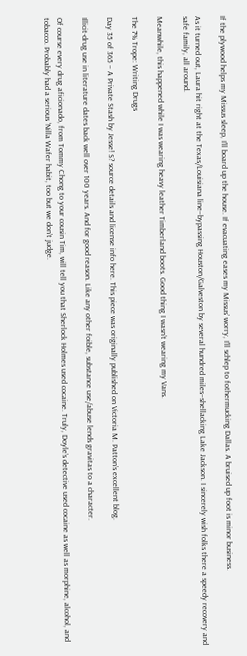If the plywood helps my Missus sleep, I’ll board up the house. If evacuating eases my Missus’ worry, I’ll schlep to fothermucking Dallas. A bruised up foot is minor business.

As it turned out, Laura hit right at the Texas/Louisiana line–bypassing Houston/Galveston by several hundred miles–shellacking Lake Jackson. I sincerely wish folks there a speedy recovery and safe family, all around.

Meanwhile, this happened while I was wearing heavy leather Timberland boots. Good thing I wasn’t wearing my Vans.

The 7% Trope: Writing Drugs

Day 35 of 365 – A Private Stash by Jesse! S? source details and license info here. This piece was originally published on Victoria M. Patton’s excellent blog.

Illicit-drug use in literature dates back well over 100 years. And for good reason. Like any other foible, substance use/abuse lends gravitas to a character.

Of course every drug aficionado, from Tommy Chong to your cousin Tim, will tell you that Sherlock Holmes used cocaine. Truly, Doyle’s detective used cocaine as well as morphine, alcohol, and tobacco. Probably had a serious ‘Nilla Wafer habit, too but we don’t judge.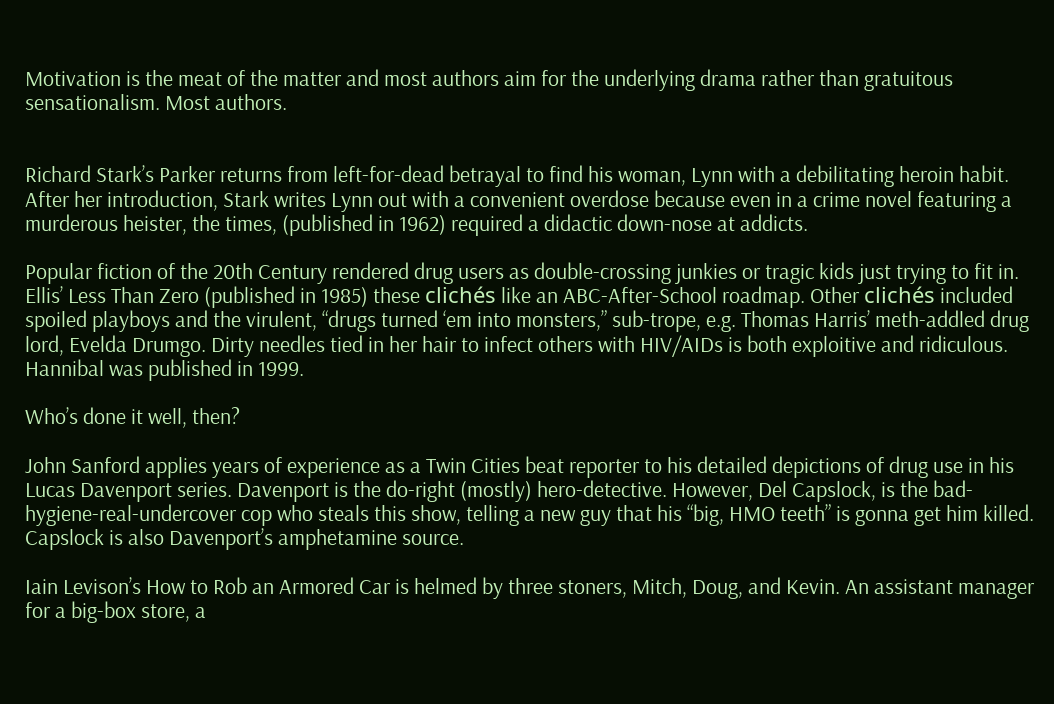Motivation is the meat of the matter and most authors aim for the underlying drama rather than gratuitous sensationalism. Most authors.


Richard Stark’s Parker returns from left-for-dead betrayal to find his woman, Lynn with a debilitating heroin habit. After her introduction, Stark writes Lynn out with a convenient overdose because even in a crime novel featuring a murderous heister, the times, (published in 1962) required a didactic down-nose at addicts.

Popular fiction of the 20th Century rendered drug users as double-crossing junkies or tragic kids just trying to fit in. Ellis’ Less Than Zero (published in 1985) these clichés like an ABC-After-School roadmap. Other clichés included spoiled playboys and the virulent, “drugs turned ‘em into monsters,” sub-trope, e.g. Thomas Harris’ meth-addled drug lord, Evelda Drumgo. Dirty needles tied in her hair to infect others with HIV/AIDs is both exploitive and ridiculous. Hannibal was published in 1999.

Who’s done it well, then?

John Sanford applies years of experience as a Twin Cities beat reporter to his detailed depictions of drug use in his Lucas Davenport series. Davenport is the do-right (mostly) hero-detective. However, Del Capslock, is the bad-hygiene-real-undercover cop who steals this show, telling a new guy that his “big, HMO teeth” is gonna get him killed. Capslock is also Davenport’s amphetamine source.

Iain Levison’s How to Rob an Armored Car is helmed by three stoners, Mitch, Doug, and Kevin. An assistant manager for a big-box store, a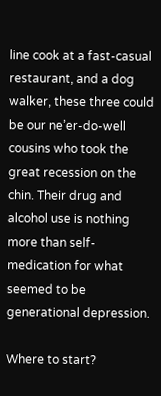line cook at a fast-casual restaurant, and a dog walker, these three could be our ne’er-do-well cousins who took the great recession on the chin. Their drug and alcohol use is nothing more than self-medication for what seemed to be generational depression.

Where to start?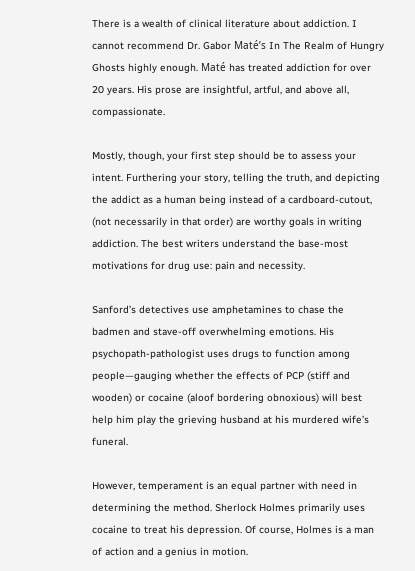There is a wealth of clinical literature about addiction. I cannot recommend Dr. Gabor Maté’s In The Realm of Hungry Ghosts highly enough. Maté has treated addiction for over 20 years. His prose are insightful, artful, and above all, compassionate.

Mostly, though, your first step should be to assess your intent. Furthering your story, telling the truth, and depicting the addict as a human being instead of a cardboard-cutout, (not necessarily in that order) are worthy goals in writing addiction. The best writers understand the base-most motivations for drug use: pain and necessity.

Sanford’s detectives use amphetamines to chase the badmen and stave-off overwhelming emotions. His psychopath-pathologist uses drugs to function among people—gauging whether the effects of PCP (stiff and wooden) or cocaine (aloof bordering obnoxious) will best help him play the grieving husband at his murdered wife’s funeral.

However, temperament is an equal partner with need in determining the method. Sherlock Holmes primarily uses cocaine to treat his depression. Of course, Holmes is a man of action and a genius in motion.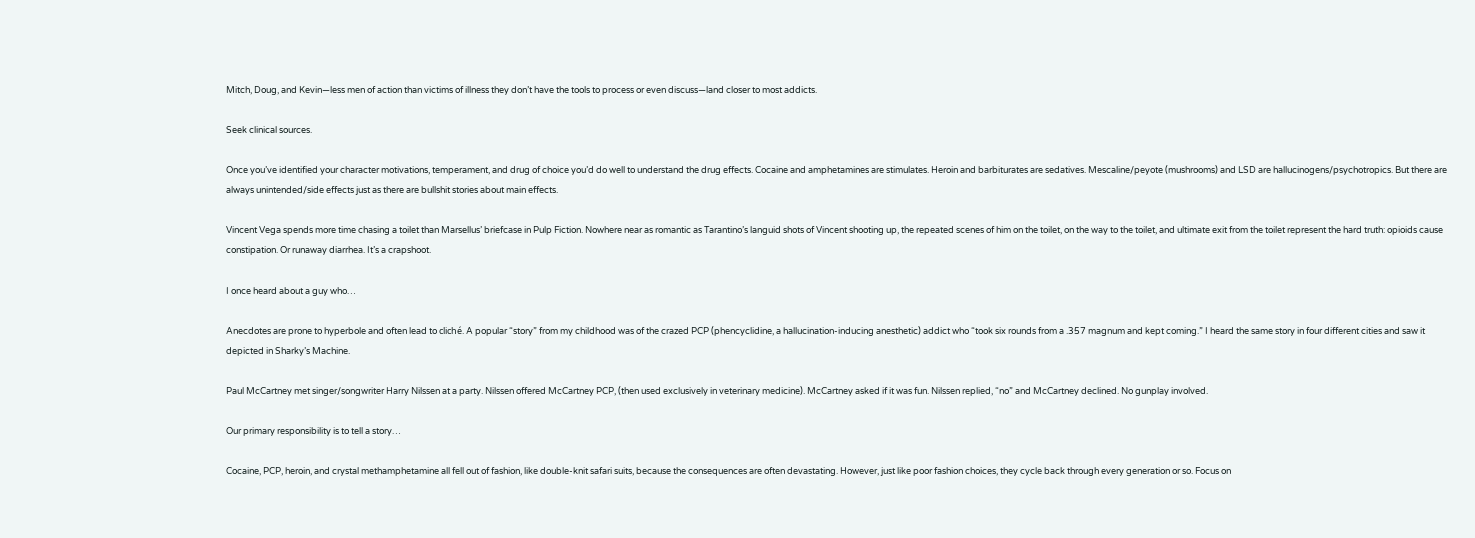Mitch, Doug, and Kevin—less men of action than victims of illness they don’t have the tools to process or even discuss—land closer to most addicts.

Seek clinical sources.

Once you’ve identified your character motivations, temperament, and drug of choice you’d do well to understand the drug effects. Cocaine and amphetamines are stimulates. Heroin and barbiturates are sedatives. Mescaline/peyote (mushrooms) and LSD are hallucinogens/psychotropics. But there are always unintended/side effects just as there are bullshit stories about main effects.

Vincent Vega spends more time chasing a toilet than Marsellus’ briefcase in Pulp Fiction. Nowhere near as romantic as Tarantino’s languid shots of Vincent shooting up, the repeated scenes of him on the toilet, on the way to the toilet, and ultimate exit from the toilet represent the hard truth: opioids cause constipation. Or runaway diarrhea. It’s a crapshoot.

I once heard about a guy who…

Anecdotes are prone to hyperbole and often lead to cliché. A popular “story” from my childhood was of the crazed PCP (phencyclidine, a hallucination-inducing anesthetic) addict who “took six rounds from a .357 magnum and kept coming.” I heard the same story in four different cities and saw it depicted in Sharky’s Machine.

Paul McCartney met singer/songwriter Harry Nilssen at a party. Nilssen offered McCartney PCP, (then used exclusively in veterinary medicine). McCartney asked if it was fun. Nilssen replied, “no” and McCartney declined. No gunplay involved.

Our primary responsibility is to tell a story…

Cocaine, PCP, heroin, and crystal methamphetamine all fell out of fashion, like double-knit safari suits, because the consequences are often devastating. However, just like poor fashion choices, they cycle back through every generation or so. Focus on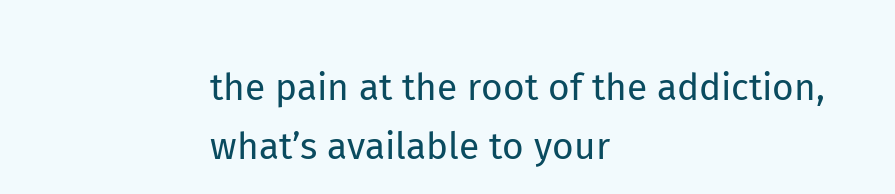the pain at the root of the addiction, what’s available to your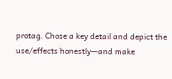protag. Chose a key detail and depict the use/effects honestly—and make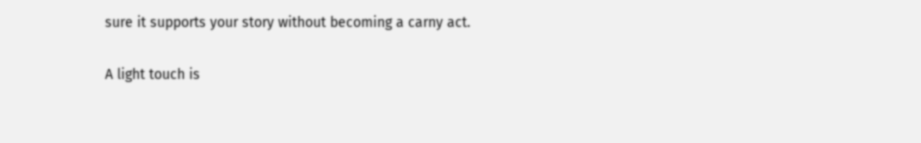sure it supports your story without becoming a carny act.

A light touch is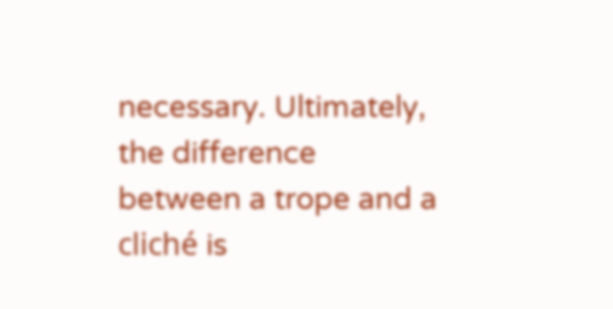necessary. Ultimately, the difference between a trope and a cliché is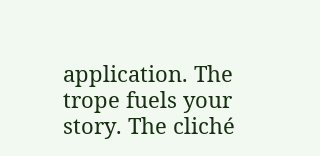application. The trope fuels your story. The cliché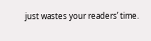just wastes your readers’ time.